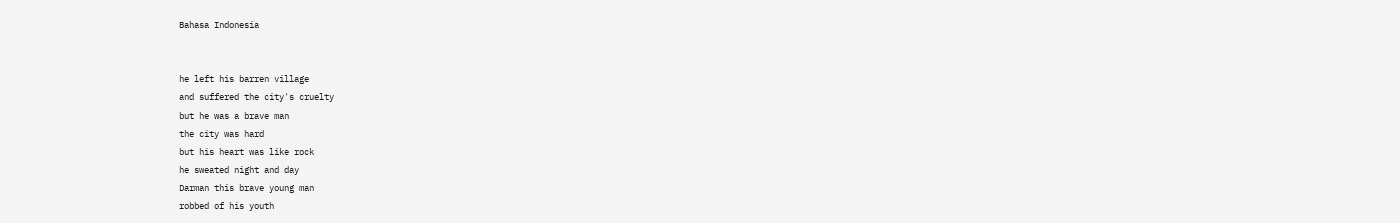Bahasa Indonesia


he left his barren village
and suffered the city's cruelty
but he was a brave man
the city was hard
but his heart was like rock
he sweated night and day
Darman this brave young man
robbed of his youth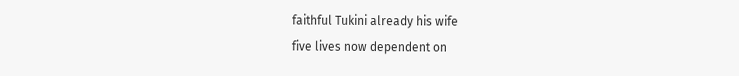faithful Tukini already his wife
five lives now dependent on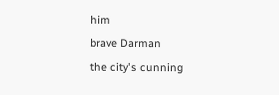him
brave Darman
the city's cunning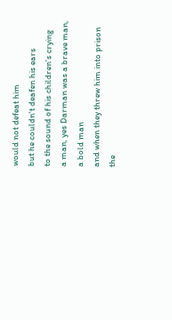would not defeat him
but he couldn't deafen his ears
to the sound of his children's crying
a man, yes Darman was a brave man,
a bold man
and when they threw him into prison
the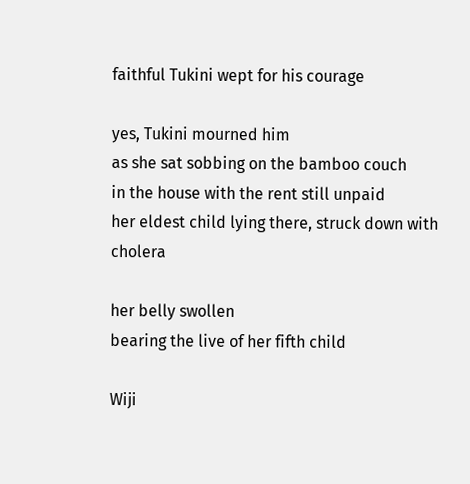faithful Tukini wept for his courage

yes, Tukini mourned him
as she sat sobbing on the bamboo couch
in the house with the rent still unpaid
her eldest child lying there, struck down with cholera

her belly swollen
bearing the live of her fifth child

Wiji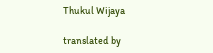Thukul Wijaya

translated by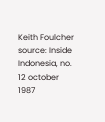Keith Foulcher
source: Inside Indonesia, no. 12 october 1987